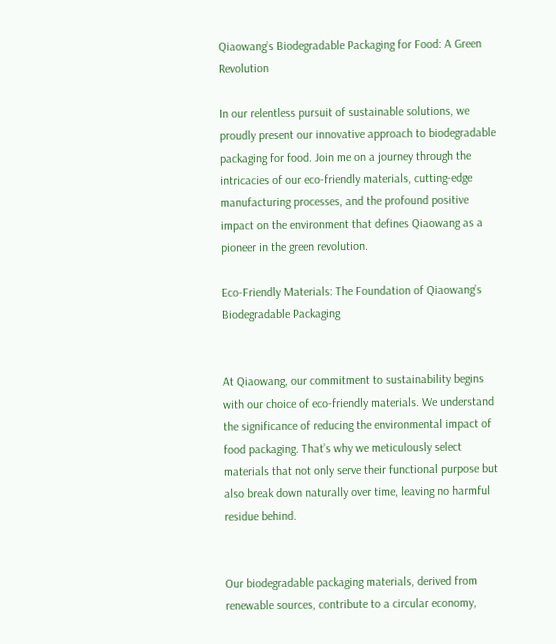Qiaowang’s Biodegradable Packaging for Food: A Green Revolution

In our relentless pursuit of sustainable solutions, we proudly present our innovative approach to biodegradable packaging for food. Join me on a journey through the intricacies of our eco-friendly materials, cutting-edge manufacturing processes, and the profound positive impact on the environment that defines Qiaowang as a pioneer in the green revolution.

Eco-Friendly Materials: The Foundation of Qiaowang’s Biodegradable Packaging


At Qiaowang, our commitment to sustainability begins with our choice of eco-friendly materials. We understand the significance of reducing the environmental impact of food packaging. That’s why we meticulously select materials that not only serve their functional purpose but also break down naturally over time, leaving no harmful residue behind.


Our biodegradable packaging materials, derived from renewable sources, contribute to a circular economy,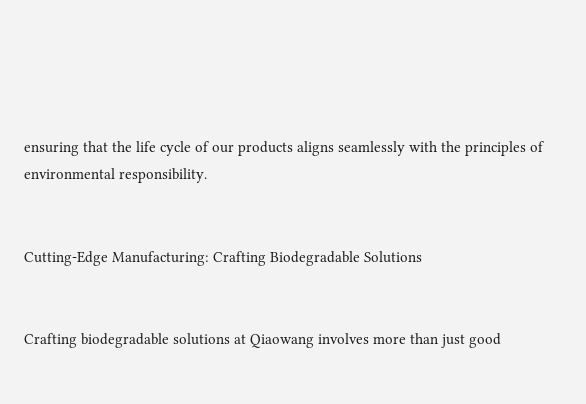ensuring that the life cycle of our products aligns seamlessly with the principles of environmental responsibility.


Cutting-Edge Manufacturing: Crafting Biodegradable Solutions


Crafting biodegradable solutions at Qiaowang involves more than just good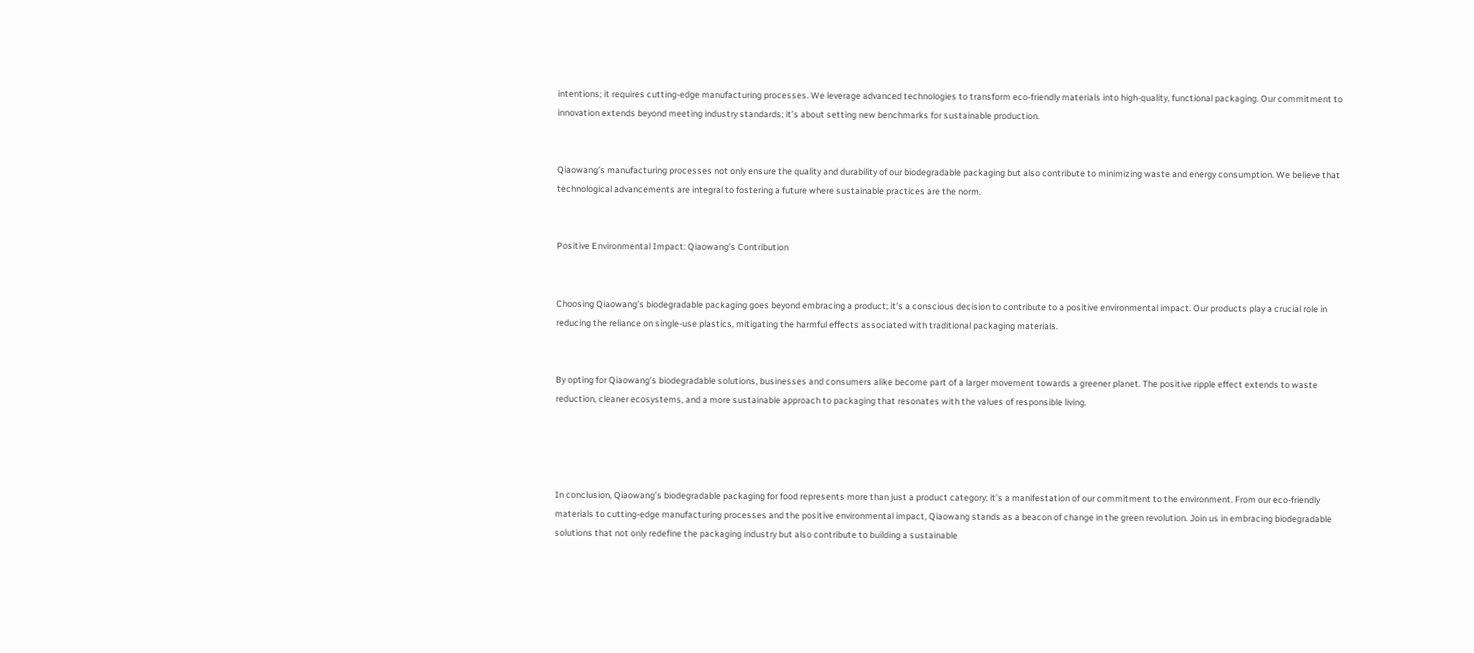intentions; it requires cutting-edge manufacturing processes. We leverage advanced technologies to transform eco-friendly materials into high-quality, functional packaging. Our commitment to innovation extends beyond meeting industry standards; it’s about setting new benchmarks for sustainable production.


Qiaowang’s manufacturing processes not only ensure the quality and durability of our biodegradable packaging but also contribute to minimizing waste and energy consumption. We believe that technological advancements are integral to fostering a future where sustainable practices are the norm.


Positive Environmental Impact: Qiaowang’s Contribution


Choosing Qiaowang’s biodegradable packaging goes beyond embracing a product; it’s a conscious decision to contribute to a positive environmental impact. Our products play a crucial role in reducing the reliance on single-use plastics, mitigating the harmful effects associated with traditional packaging materials.


By opting for Qiaowang’s biodegradable solutions, businesses and consumers alike become part of a larger movement towards a greener planet. The positive ripple effect extends to waste reduction, cleaner ecosystems, and a more sustainable approach to packaging that resonates with the values of responsible living.




In conclusion, Qiaowang’s biodegradable packaging for food represents more than just a product category; it’s a manifestation of our commitment to the environment. From our eco-friendly materials to cutting-edge manufacturing processes and the positive environmental impact, Qiaowang stands as a beacon of change in the green revolution. Join us in embracing biodegradable solutions that not only redefine the packaging industry but also contribute to building a sustainable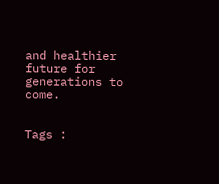and healthier future for generations to come.


Tags :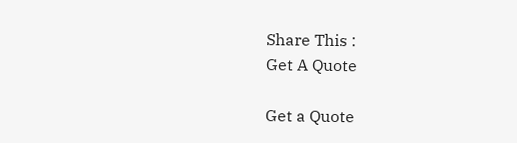Share This :
Get A Quote

Get a Quote